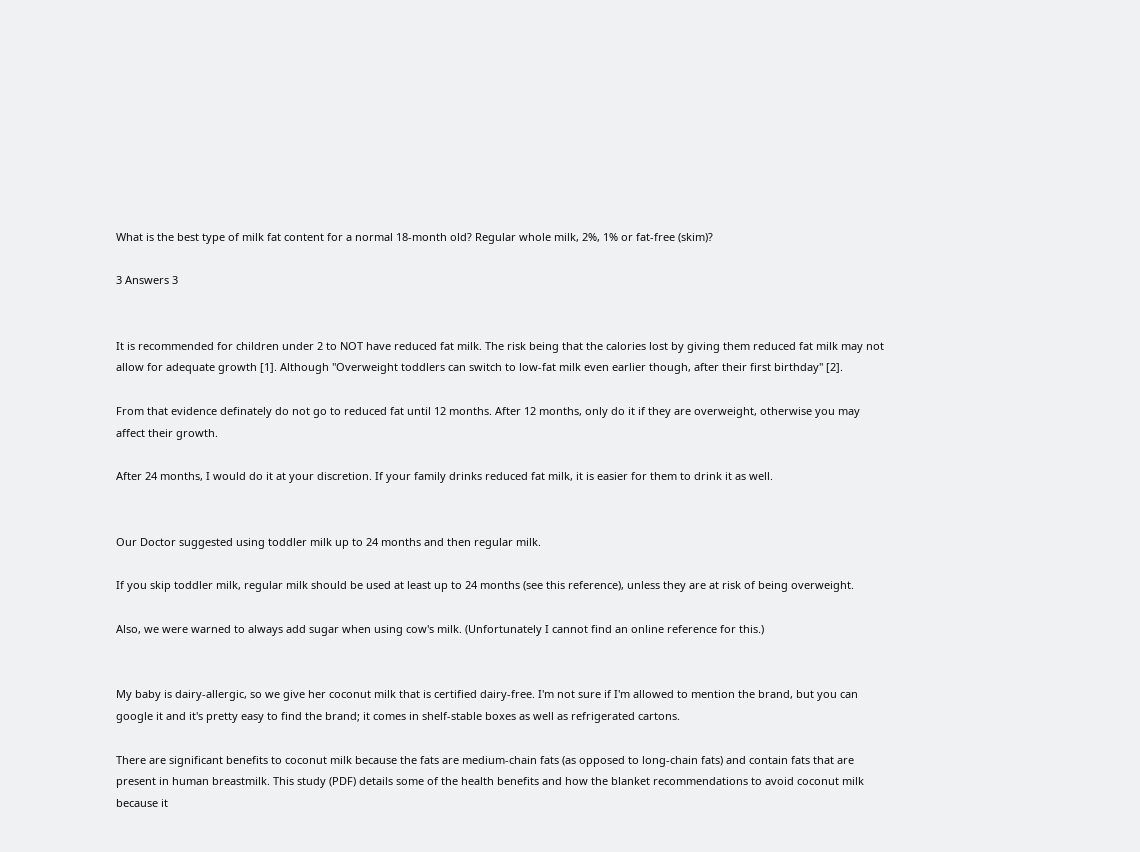What is the best type of milk fat content for a normal 18-month old? Regular whole milk, 2%, 1% or fat-free (skim)?

3 Answers 3


It is recommended for children under 2 to NOT have reduced fat milk. The risk being that the calories lost by giving them reduced fat milk may not allow for adequate growth [1]. Although "Overweight toddlers can switch to low-fat milk even earlier though, after their first birthday" [2].

From that evidence definately do not go to reduced fat until 12 months. After 12 months, only do it if they are overweight, otherwise you may affect their growth.

After 24 months, I would do it at your discretion. If your family drinks reduced fat milk, it is easier for them to drink it as well.


Our Doctor suggested using toddler milk up to 24 months and then regular milk.

If you skip toddler milk, regular milk should be used at least up to 24 months (see this reference), unless they are at risk of being overweight.

Also, we were warned to always add sugar when using cow's milk. (Unfortunately I cannot find an online reference for this.)


My baby is dairy-allergic, so we give her coconut milk that is certified dairy-free. I'm not sure if I'm allowed to mention the brand, but you can google it and it's pretty easy to find the brand; it comes in shelf-stable boxes as well as refrigerated cartons.

There are significant benefits to coconut milk because the fats are medium-chain fats (as opposed to long-chain fats) and contain fats that are present in human breastmilk. This study (PDF) details some of the health benefits and how the blanket recommendations to avoid coconut milk because it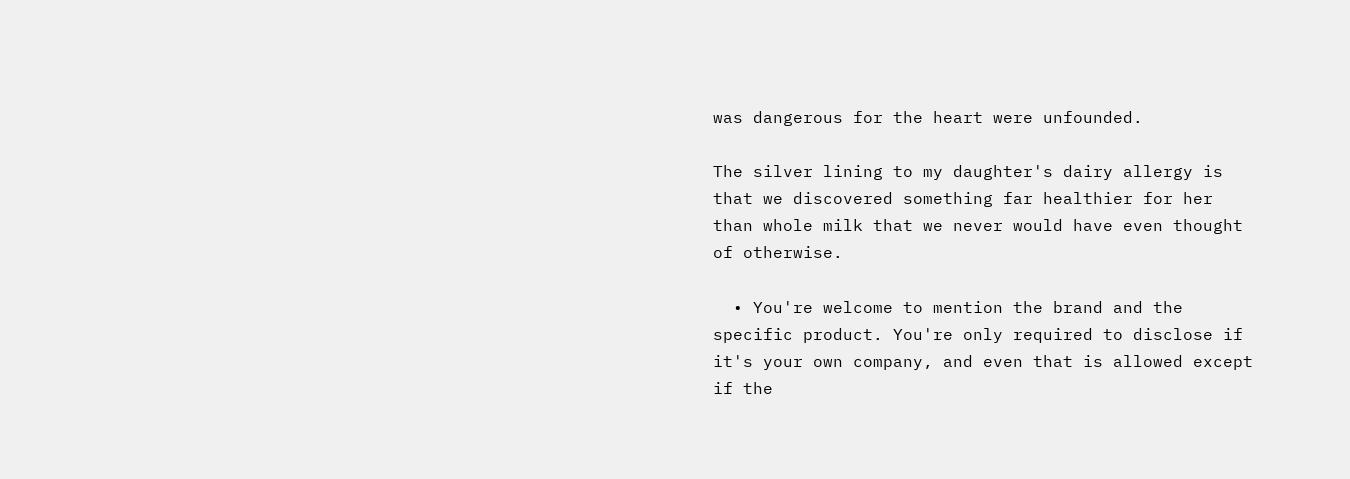was dangerous for the heart were unfounded.

The silver lining to my daughter's dairy allergy is that we discovered something far healthier for her than whole milk that we never would have even thought of otherwise.

  • You're welcome to mention the brand and the specific product. You're only required to disclose if it's your own company, and even that is allowed except if the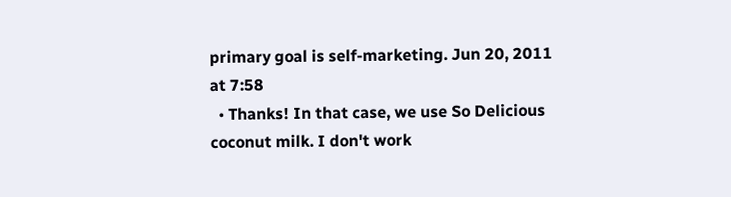primary goal is self-marketing. Jun 20, 2011 at 7:58
  • Thanks! In that case, we use So Delicious coconut milk. I don't work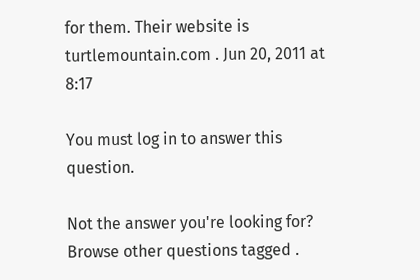for them. Their website is turtlemountain.com . Jun 20, 2011 at 8:17

You must log in to answer this question.

Not the answer you're looking for? Browse other questions tagged .